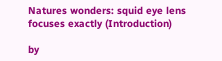Natures wonders: squid eye lens focuses exactly (Introduction)

by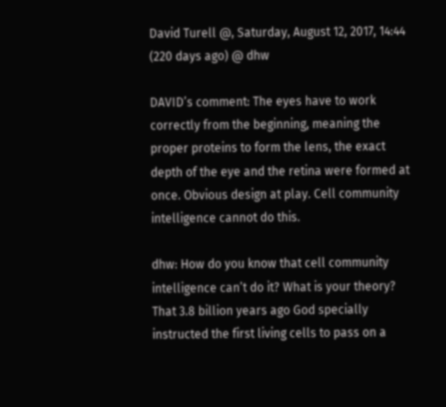David Turell @, Saturday, August 12, 2017, 14:44 (220 days ago) @ dhw

DAVID’s comment: The eyes have to work correctly from the beginning, meaning the proper proteins to form the lens, the exact depth of the eye and the retina were formed at once. Obvious design at play. Cell community intelligence cannot do this.

dhw: How do you know that cell community intelligence can’t do it? What is your theory? That 3.8 billion years ago God specially instructed the first living cells to pass on a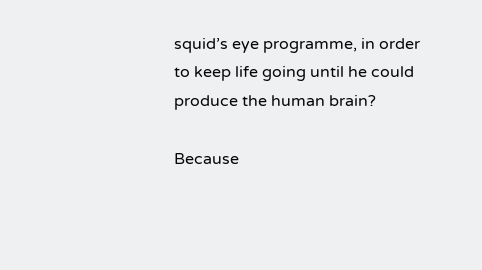squid’s eye programme, in order to keep life going until he could produce the human brain?

Because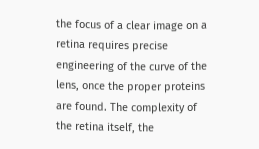the focus of a clear image on a retina requires precise engineering of the curve of the lens, once the proper proteins are found. The complexity of the retina itself, the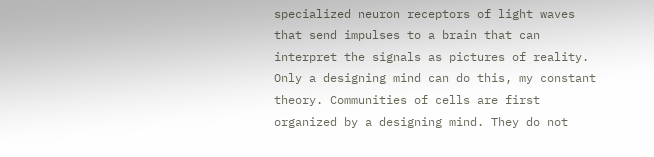specialized neuron receptors of light waves that send impulses to a brain that can interpret the signals as pictures of reality. Only a designing mind can do this, my constant theory. Communities of cells are first organized by a designing mind. They do not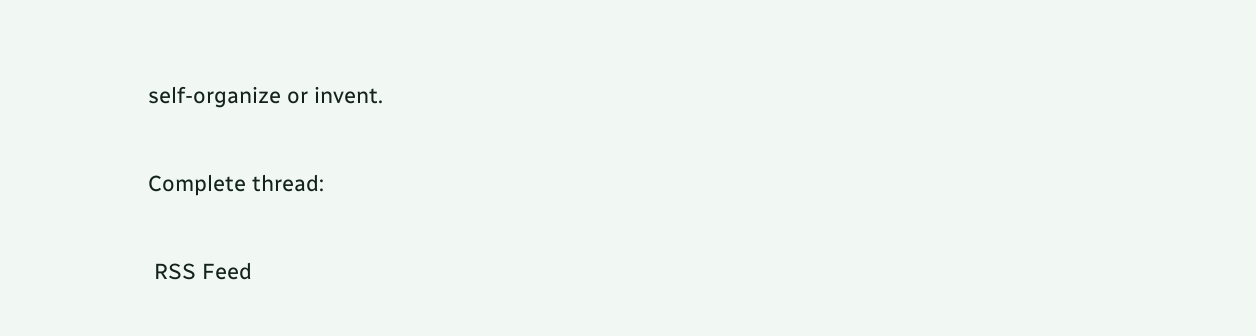self-organize or invent.

Complete thread:

 RSS Feed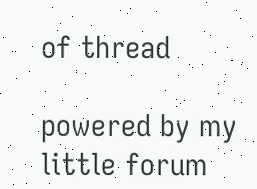of thread

powered by my little forum